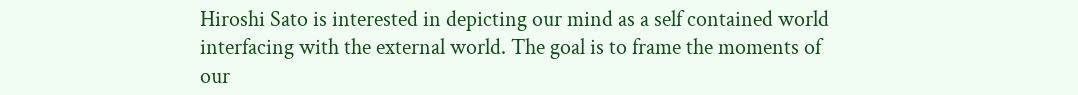Hiroshi Sato is interested in depicting our mind as a self contained world interfacing with the external world. The goal is to frame the moments of our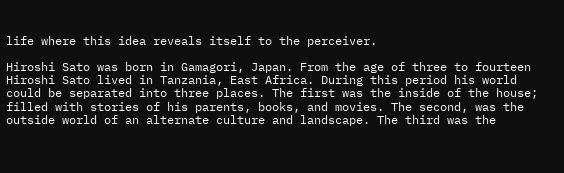life where this idea reveals itself to the perceiver.

Hiroshi Sato was born in Gamagori, Japan. From the age of three to fourteen Hiroshi Sato lived in Tanzania, East Africa. During this period his world could be separated into three places. The first was the inside of the house; filled with stories of his parents, books, and movies. The second, was the outside world of an alternate culture and landscape. The third was the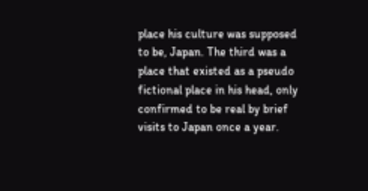place his culture was supposed to be, Japan. The third was a place that existed as a pseudo fictional place in his head, only confirmed to be real by brief visits to Japan once a year.